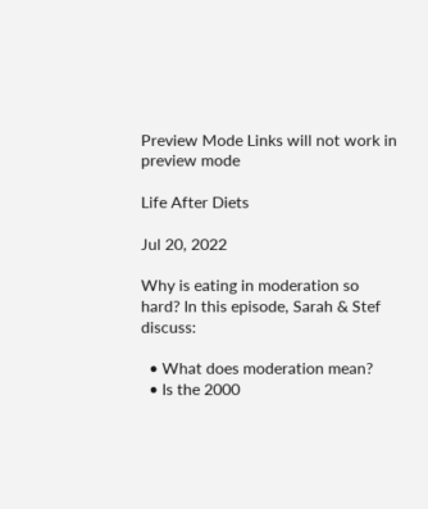Preview Mode Links will not work in preview mode

Life After Diets

Jul 20, 2022

Why is eating in moderation so hard? In this episode, Sarah & Stef discuss:

  • What does moderation mean?
  • Is the 2000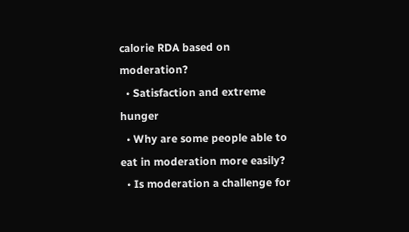calorie RDA based on moderation?
  • Satisfaction and extreme hunger
  • Why are some people able to eat in moderation more easily?
  • Is moderation a challenge for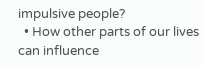impulsive people?
  • How other parts of our lives can influence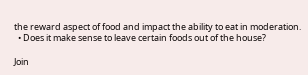the reward aspect of food and impact the ability to eat in moderation.
  • Does it make sense to leave certain foods out of the house?

Join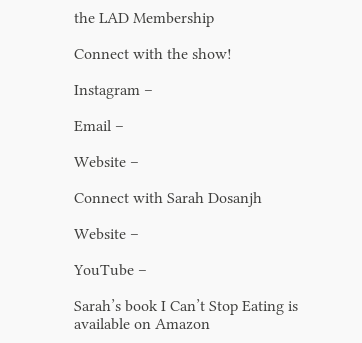the LAD Membership

Connect with the show!

Instagram –

Email –

Website –

Connect with Sarah Dosanjh

Website –

YouTube –

Sarah’s book I Can’t Stop Eating is available on Amazon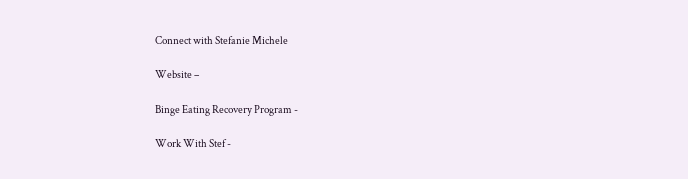Connect with Stefanie Michele

Website –

Binge Eating Recovery Program -

Work With Stef -